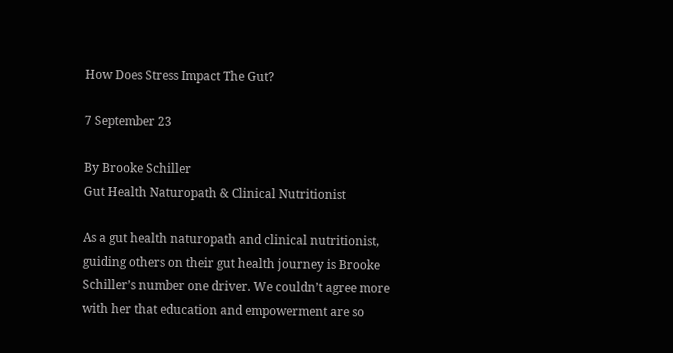How Does Stress Impact The Gut?

7 September 23

By Brooke Schiller
Gut Health Naturopath & Clinical Nutritionist

As a gut health naturopath and clinical nutritionist, guiding others on their gut health journey is Brooke Schiller’s number one driver. We couldn’t agree more with her that education and empowerment are so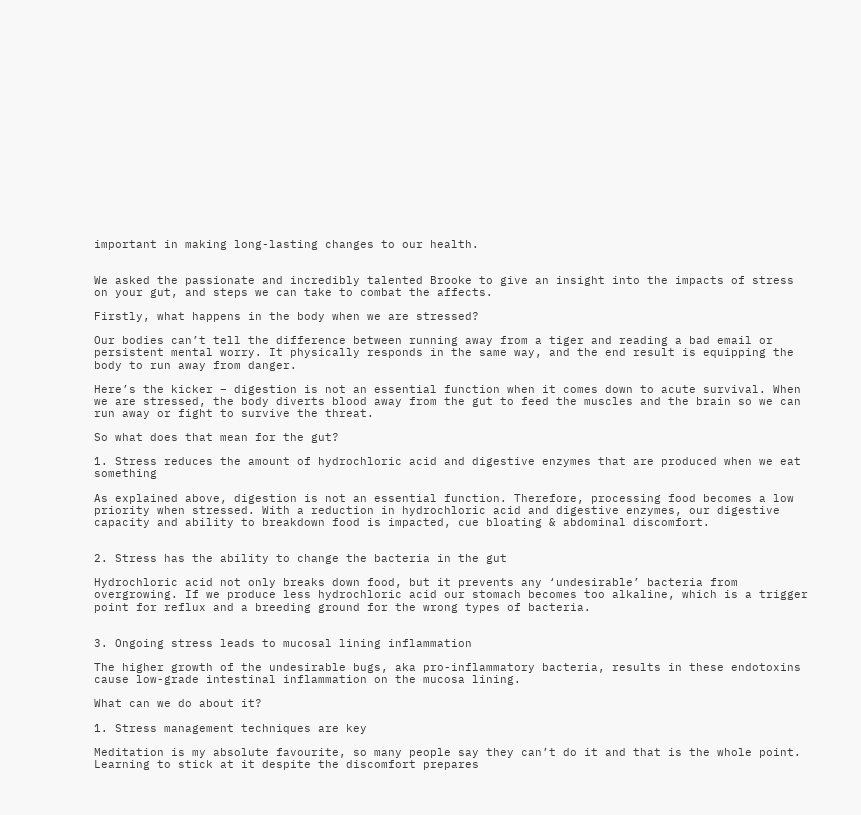important in making long-lasting changes to our health.


We asked the passionate and incredibly talented Brooke to give an insight into the impacts of stress on your gut, and steps we can take to combat the affects.

Firstly, what happens in the body when we are stressed?

Our bodies can’t tell the difference between running away from a tiger and reading a bad email or persistent mental worry. It physically responds in the same way, and the end result is equipping the body to run away from danger.

Here’s the kicker – digestion is not an essential function when it comes down to acute survival. When we are stressed, the body diverts blood away from the gut to feed the muscles and the brain so we can run away or fight to survive the threat.

So what does that mean for the gut?

1. Stress reduces the amount of hydrochloric acid and digestive enzymes that are produced when we eat something

As explained above, digestion is not an essential function. Therefore, processing food becomes a low priority when stressed. With a reduction in hydrochloric acid and digestive enzymes, our digestive capacity and ability to breakdown food is impacted, cue bloating & abdominal discomfort.


2. Stress has the ability to change the bacteria in the gut

Hydrochloric acid not only breaks down food, but it prevents any ‘undesirable’ bacteria from overgrowing. If we produce less hydrochloric acid our stomach becomes too alkaline, which is a trigger point for reflux and a breeding ground for the wrong types of bacteria.


3. Ongoing stress leads to mucosal lining inflammation

The higher growth of the undesirable bugs, aka pro-inflammatory bacteria, results in these endotoxins cause low-grade intestinal inflammation on the mucosa lining.

What can we do about it?

1. Stress management techniques are key

Meditation is my absolute favourite, so many people say they can’t do it and that is the whole point. Learning to stick at it despite the discomfort prepares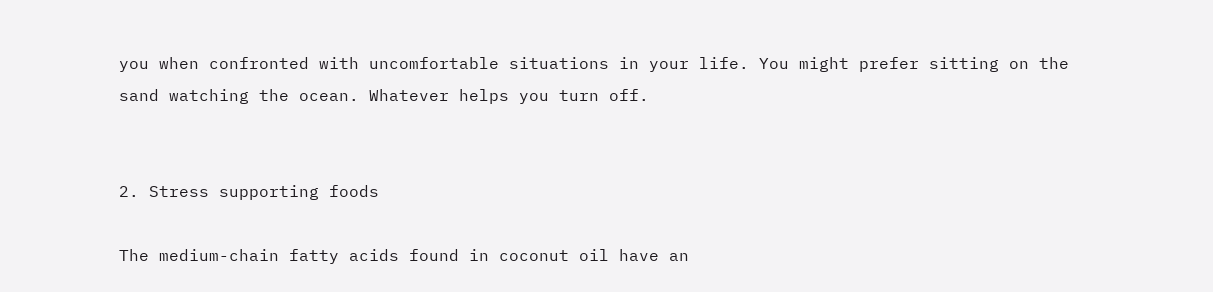you when confronted with uncomfortable situations in your life. You might prefer sitting on the sand watching the ocean. Whatever helps you turn off.


2. Stress supporting foods

The medium-chain fatty acids found in coconut oil have an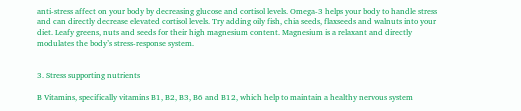anti-stress affect on your body by decreasing glucose and cortisol levels. Omega-3 helps your body to handle stress and can directly decrease elevated cortisol levels. Try adding oily fish, chia seeds, flaxseeds and walnuts into your diet. Leafy greens, nuts and seeds for their high magnesium content. Magnesium is a relaxant and directly modulates the body’s stress-response system.


3. Stress supporting nutrients

B Vitamins, specifically vitamins B1, B2, B3, B6 and B12, which help to maintain a healthy nervous system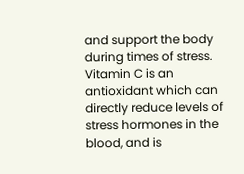and support the body during times of stress. Vitamin C is an antioxidant which can directly reduce levels of stress hormones in the blood, and is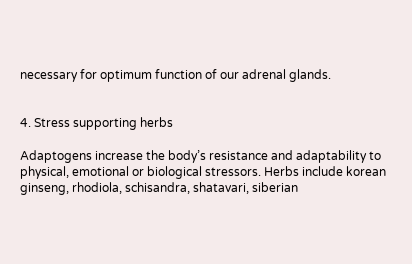necessary for optimum function of our adrenal glands.


4. Stress supporting herbs

Adaptogens increase the body’s resistance and adaptability to physical, emotional or biological stressors. Herbs include korean ginseng, rhodiola, schisandra, shatavari, siberian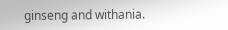ginseng and withania.